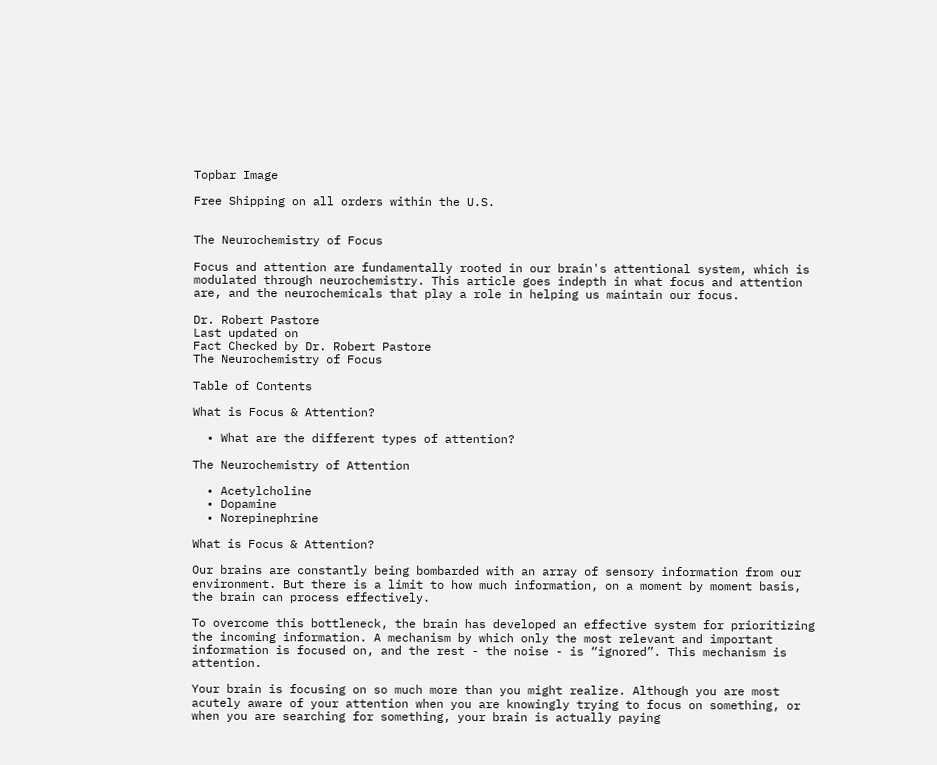Topbar Image

Free Shipping on all orders within the U.S.


The Neurochemistry of Focus

Focus and attention are fundamentally rooted in our brain's attentional system, which is modulated through neurochemistry. This article goes indepth in what focus and attention are, and the neurochemicals that play a role in helping us maintain our focus.

Dr. Robert Pastore
Last updated on
Fact Checked by Dr. Robert Pastore
The Neurochemistry of Focus

Table of Contents

What is Focus & Attention?

  • What are the different types of attention?

The Neurochemistry of Attention

  • Acetylcholine
  • Dopamine
  • Norepinephrine

What is Focus & Attention?

Our brains are constantly being bombarded with an array of sensory information from our environment. But there is a limit to how much information, on a moment by moment basis, the brain can process effectively.

To overcome this bottleneck, the brain has developed an effective system for prioritizing the incoming information. A mechanism by which only the most relevant and important information is focused on, and the rest - the noise - is “ignored”. This mechanism is attention.

Your brain is focusing on so much more than you might realize. Although you are most acutely aware of your attention when you are knowingly trying to focus on something, or when you are searching for something, your brain is actually paying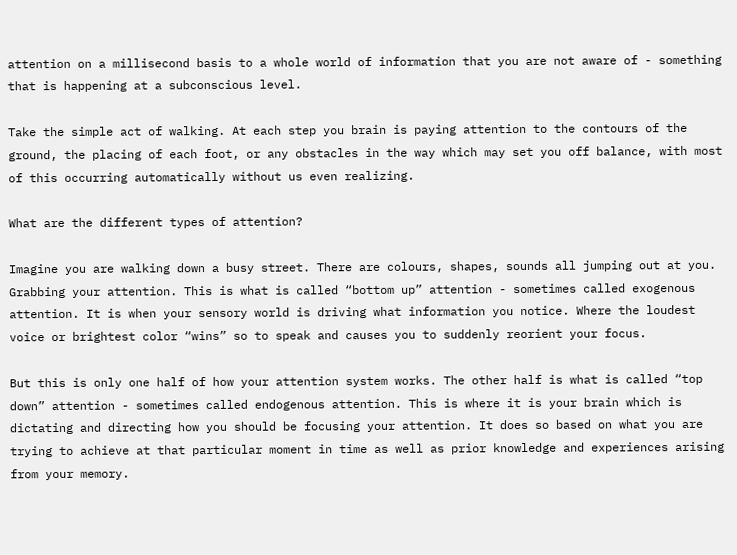attention on a millisecond basis to a whole world of information that you are not aware of - something that is happening at a subconscious level.

Take the simple act of walking. At each step you brain is paying attention to the contours of the ground, the placing of each foot, or any obstacles in the way which may set you off balance, with most of this occurring automatically without us even realizing.

What are the different types of attention?

Imagine you are walking down a busy street. There are colours, shapes, sounds all jumping out at you. Grabbing your attention. This is what is called “bottom up” attention - sometimes called exogenous attention. It is when your sensory world is driving what information you notice. Where the loudest voice or brightest color “wins” so to speak and causes you to suddenly reorient your focus.

But this is only one half of how your attention system works. The other half is what is called “top down” attention - sometimes called endogenous attention. This is where it is your brain which is dictating and directing how you should be focusing your attention. It does so based on what you are trying to achieve at that particular moment in time as well as prior knowledge and experiences arising from your memory.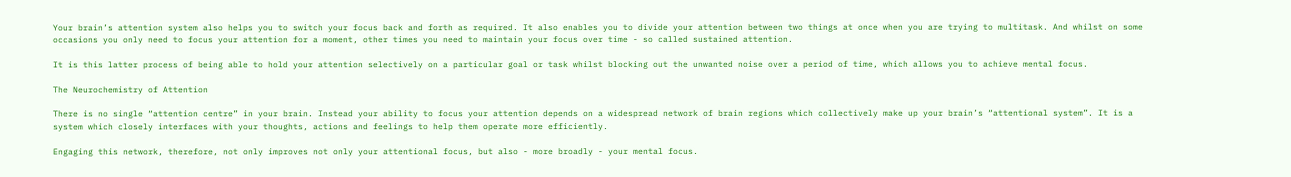Your brain’s attention system also helps you to switch your focus back and forth as required. It also enables you to divide your attention between two things at once when you are trying to multitask. And whilst on some occasions you only need to focus your attention for a moment, other times you need to maintain your focus over time - so called sustained attention.

It is this latter process of being able to hold your attention selectively on a particular goal or task whilst blocking out the unwanted noise over a period of time, which allows you to achieve mental focus.

The Neurochemistry of Attention

There is no single “attention centre” in your brain. Instead your ability to focus your attention depends on a widespread network of brain regions which collectively make up your brain’s “attentional system”. It is a system which closely interfaces with your thoughts, actions and feelings to help them operate more efficiently.

Engaging this network, therefore, not only improves not only your attentional focus, but also - more broadly - your mental focus.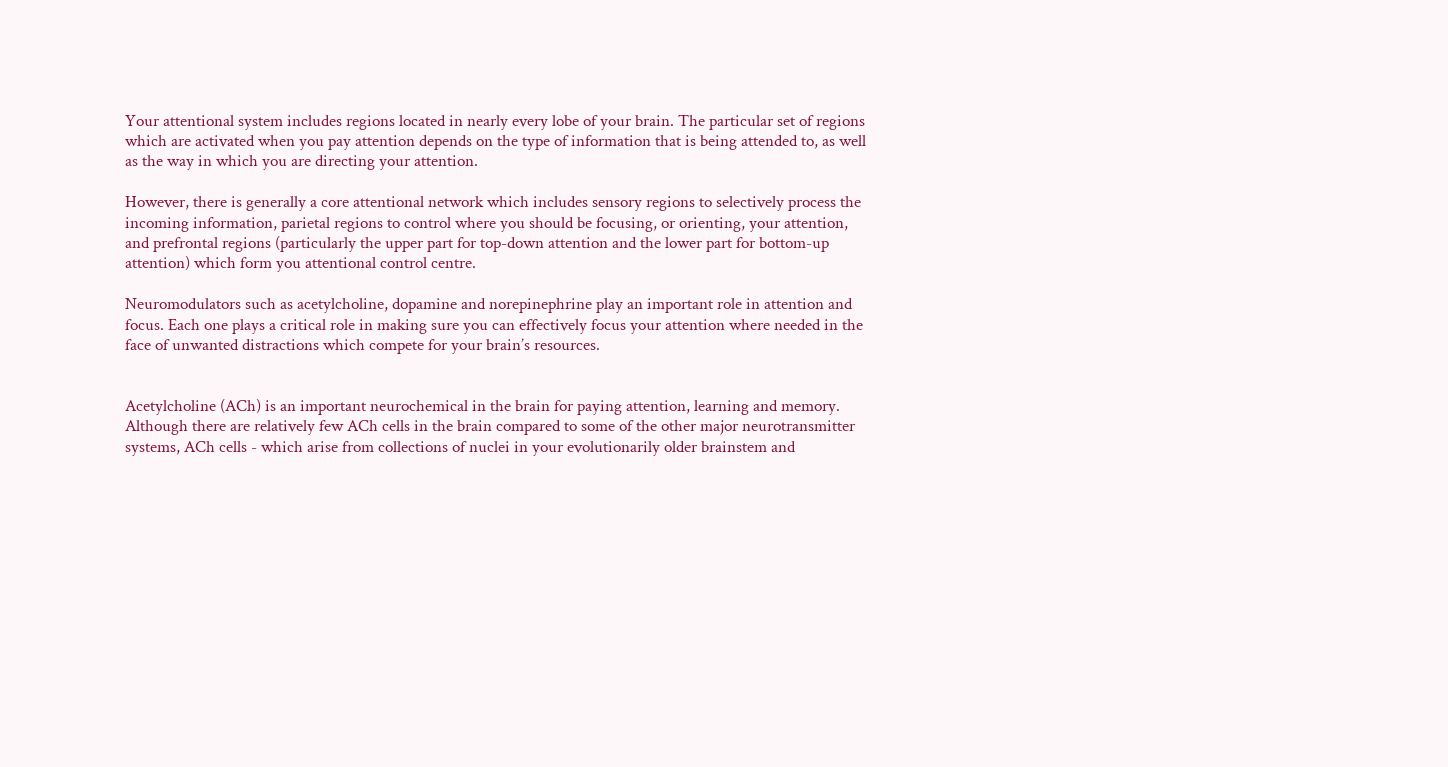Your attentional system includes regions located in nearly every lobe of your brain. The particular set of regions which are activated when you pay attention depends on the type of information that is being attended to, as well as the way in which you are directing your attention.

However, there is generally a core attentional network which includes sensory regions to selectively process the incoming information, parietal regions to control where you should be focusing, or orienting, your attention, and prefrontal regions (particularly the upper part for top-down attention and the lower part for bottom-up attention) which form you attentional control centre.

Neuromodulators such as acetylcholine, dopamine and norepinephrine play an important role in attention and focus. Each one plays a critical role in making sure you can effectively focus your attention where needed in the face of unwanted distractions which compete for your brain’s resources.


Acetylcholine (ACh) is an important neurochemical in the brain for paying attention, learning and memory. Although there are relatively few ACh cells in the brain compared to some of the other major neurotransmitter systems, ACh cells - which arise from collections of nuclei in your evolutionarily older brainstem and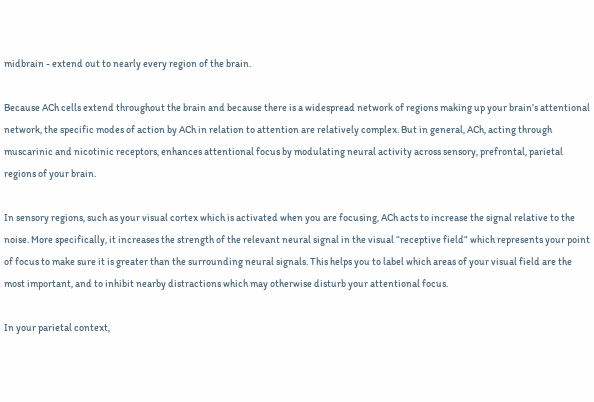midbrain - extend out to nearly every region of the brain.

Because ACh cells extend throughout the brain and because there is a widespread network of regions making up your brain’s attentional network, the specific modes of action by ACh in relation to attention are relatively complex. But in general, ACh, acting through muscarinic and nicotinic receptors, enhances attentional focus by modulating neural activity across sensory, prefrontal, parietal regions of your brain.

In sensory regions, such as your visual cortex which is activated when you are focusing, ACh acts to increase the signal relative to the noise. More specifically, it increases the strength of the relevant neural signal in the visual “receptive field” which represents your point of focus to make sure it is greater than the surrounding neural signals. This helps you to label which areas of your visual field are the most important, and to inhibit nearby distractions which may otherwise disturb your attentional focus.

In your parietal context,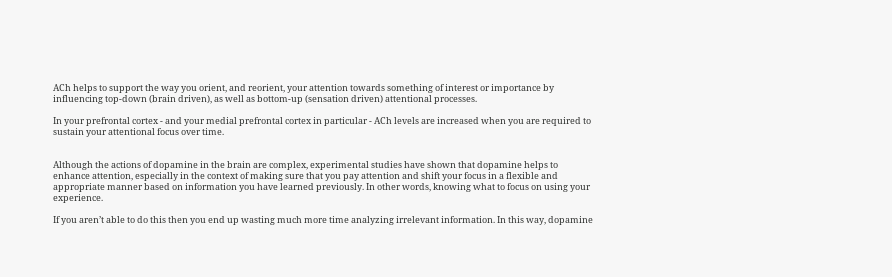ACh helps to support the way you orient, and reorient, your attention towards something of interest or importance by influencing top-down (brain driven), as well as bottom-up (sensation driven) attentional processes.

In your prefrontal cortex - and your medial prefrontal cortex in particular - ACh levels are increased when you are required to sustain your attentional focus over time.


Although the actions of dopamine in the brain are complex, experimental studies have shown that dopamine helps to enhance attention, especially in the context of making sure that you pay attention and shift your focus in a flexible and appropriate manner based on information you have learned previously. In other words, knowing what to focus on using your experience.

If you aren’t able to do this then you end up wasting much more time analyzing irrelevant information. In this way, dopamine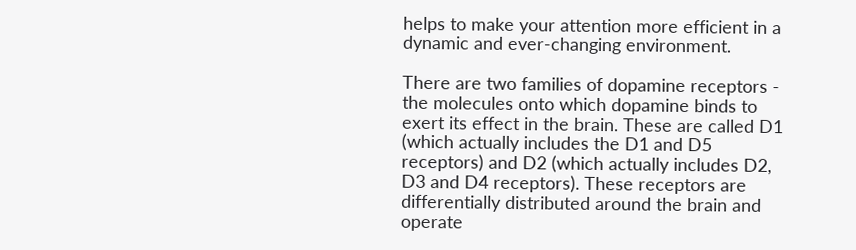helps to make your attention more efficient in a dynamic and ever-changing environment.

There are two families of dopamine receptors - the molecules onto which dopamine binds to exert its effect in the brain. These are called D1 (which actually includes the D1 and D5 receptors) and D2 (which actually includes D2, D3 and D4 receptors). These receptors are differentially distributed around the brain and operate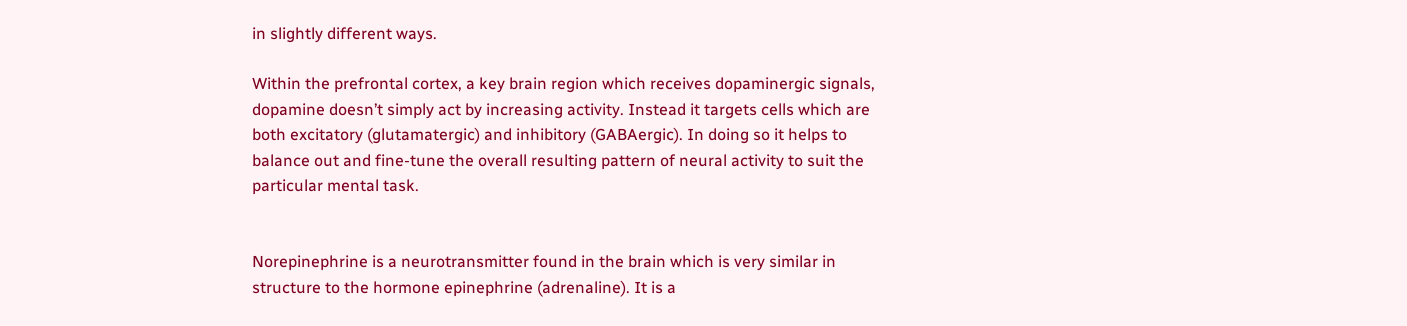in slightly different ways.

Within the prefrontal cortex, a key brain region which receives dopaminergic signals, dopamine doesn’t simply act by increasing activity. Instead it targets cells which are both excitatory (glutamatergic) and inhibitory (GABAergic). In doing so it helps to balance out and fine-tune the overall resulting pattern of neural activity to suit the particular mental task.


Norepinephrine is a neurotransmitter found in the brain which is very similar in structure to the hormone epinephrine (adrenaline). It is a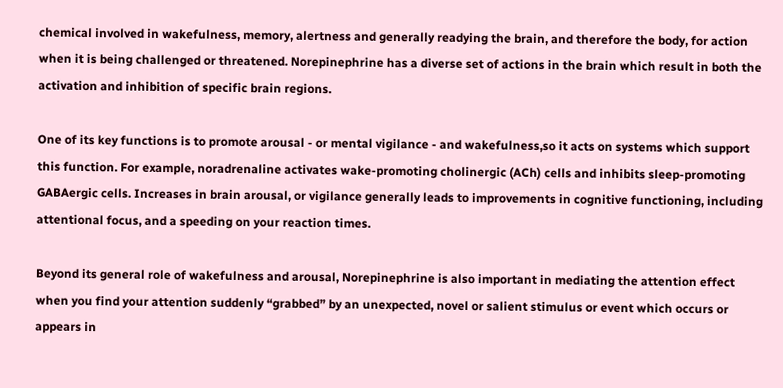chemical involved in wakefulness, memory, alertness and generally readying the brain, and therefore the body, for action when it is being challenged or threatened. Norepinephrine has a diverse set of actions in the brain which result in both the activation and inhibition of specific brain regions.

One of its key functions is to promote arousal - or mental vigilance - and wakefulness,so it acts on systems which support this function. For example, noradrenaline activates wake-promoting cholinergic (ACh) cells and inhibits sleep-promoting GABAergic cells. Increases in brain arousal, or vigilance generally leads to improvements in cognitive functioning, including attentional focus, and a speeding on your reaction times.

Beyond its general role of wakefulness and arousal, Norepinephrine is also important in mediating the attention effect when you find your attention suddenly “grabbed” by an unexpected, novel or salient stimulus or event which occurs or appears in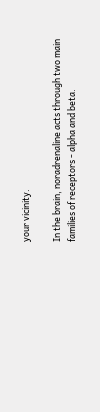your vicinity.

In the brain, noradrenaline acts through two main families of receptors - alpha and beta.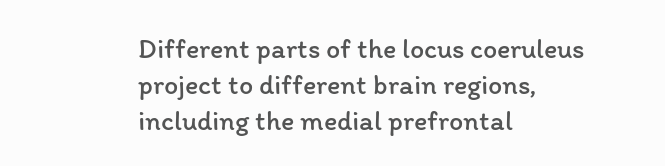Different parts of the locus coeruleus project to different brain regions, including the medial prefrontal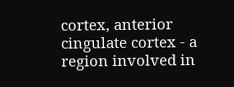cortex, anterior cingulate cortex - a region involved in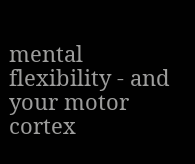mental flexibility - and your motor cortex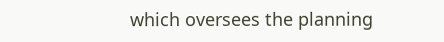which oversees the planning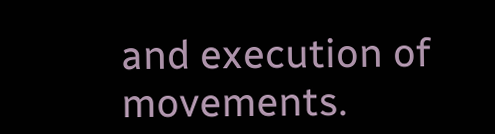and execution of movements.